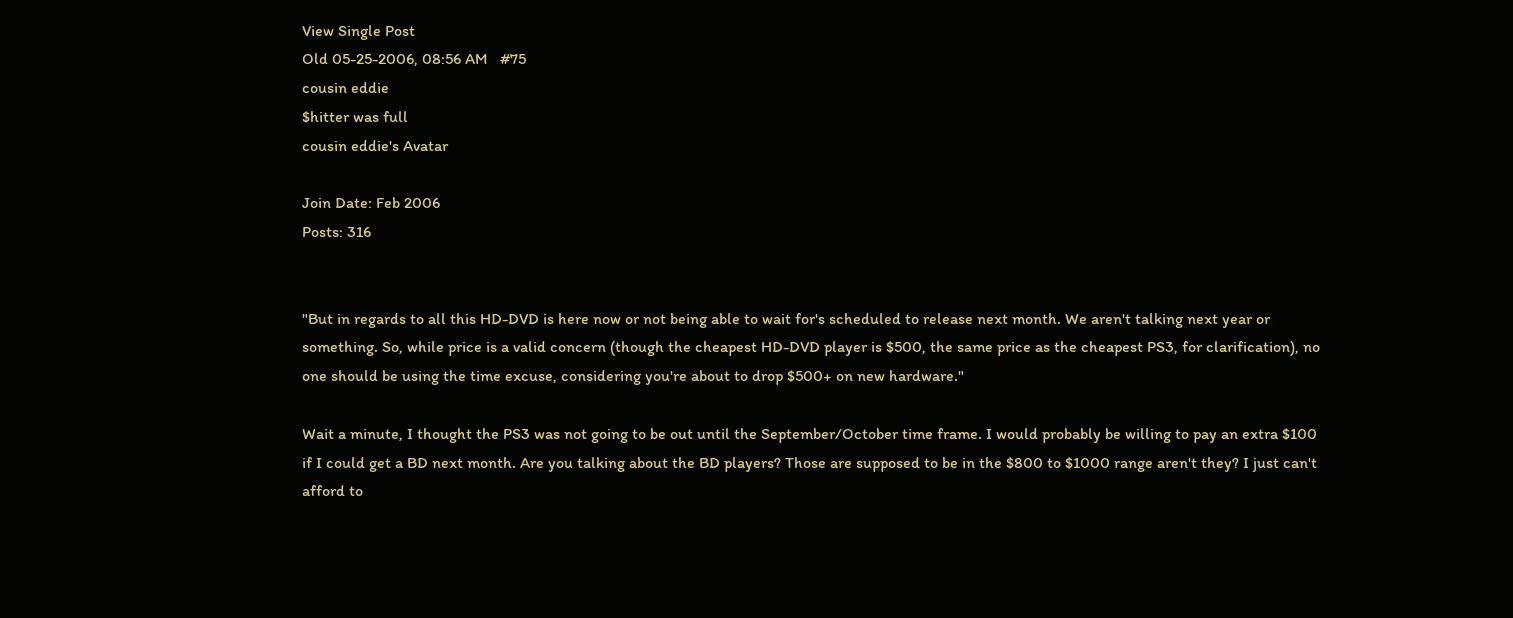View Single Post
Old 05-25-2006, 08:56 AM   #75
cousin eddie
$hitter was full
cousin eddie's Avatar

Join Date: Feb 2006
Posts: 316


"But in regards to all this HD-DVD is here now or not being able to wait for's scheduled to release next month. We aren't talking next year or something. So, while price is a valid concern (though the cheapest HD-DVD player is $500, the same price as the cheapest PS3, for clarification), no one should be using the time excuse, considering you're about to drop $500+ on new hardware."

Wait a minute, I thought the PS3 was not going to be out until the September/October time frame. I would probably be willing to pay an extra $100 if I could get a BD next month. Are you talking about the BD players? Those are supposed to be in the $800 to $1000 range aren't they? I just can't afford to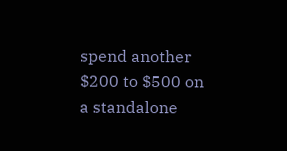spend another $200 to $500 on a standalone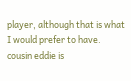player, although that is what I would prefer to have.
cousin eddie is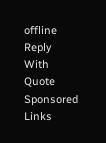offline   Reply With Quote
Sponsored Links